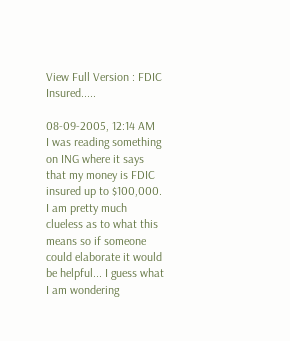View Full Version : FDIC Insured.....

08-09-2005, 12:14 AM
I was reading something on ING where it says that my money is FDIC insured up to $100,000. I am pretty much clueless as to what this means so if someone could elaborate it would be helpful... I guess what I am wondering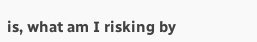is, what am I risking by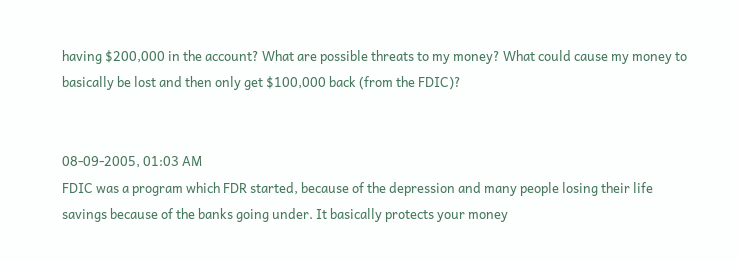having $200,000 in the account? What are possible threats to my money? What could cause my money to basically be lost and then only get $100,000 back (from the FDIC)?


08-09-2005, 01:03 AM
FDIC was a program which FDR started, because of the depression and many people losing their life savings because of the banks going under. It basically protects your money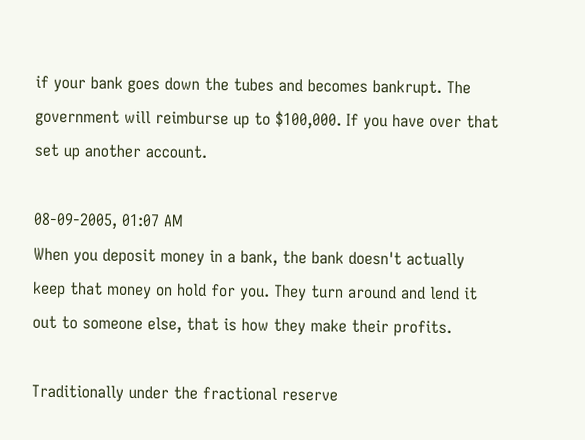if your bank goes down the tubes and becomes bankrupt. The government will reimburse up to $100,000. If you have over that set up another account.

08-09-2005, 01:07 AM
When you deposit money in a bank, the bank doesn't actually keep that money on hold for you. They turn around and lend it out to someone else, that is how they make their profits.

Traditionally under the fractional reserve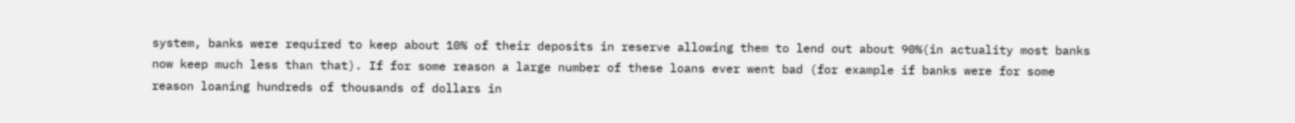system, banks were required to keep about 10% of their deposits in reserve allowing them to lend out about 90%(in actuality most banks now keep much less than that). If for some reason a large number of these loans ever went bad (for example if banks were for some reason loaning hundreds of thousands of dollars in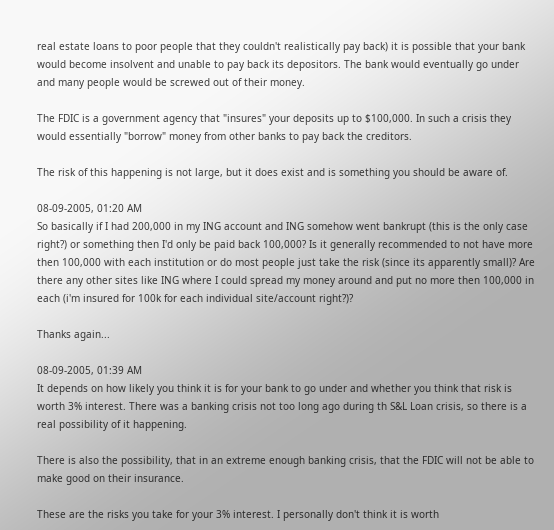real estate loans to poor people that they couldn't realistically pay back) it is possible that your bank would become insolvent and unable to pay back its depositors. The bank would eventually go under and many people would be screwed out of their money.

The FDIC is a government agency that "insures" your deposits up to $100,000. In such a crisis they would essentially "borrow" money from other banks to pay back the creditors.

The risk of this happening is not large, but it does exist and is something you should be aware of.

08-09-2005, 01:20 AM
So basically if I had 200,000 in my ING account and ING somehow went bankrupt (this is the only case right?) or something then I'd only be paid back 100,000? Is it generally recommended to not have more then 100,000 with each institution or do most people just take the risk (since its apparently small)? Are there any other sites like ING where I could spread my money around and put no more then 100,000 in each (i'm insured for 100k for each individual site/account right?)?

Thanks again...

08-09-2005, 01:39 AM
It depends on how likely you think it is for your bank to go under and whether you think that risk is worth 3% interest. There was a banking crisis not too long ago during th S&L Loan crisis, so there is a real possibility of it happening.

There is also the possibility, that in an extreme enough banking crisis, that the FDIC will not be able to make good on their insurance.

These are the risks you take for your 3% interest. I personally don't think it is worth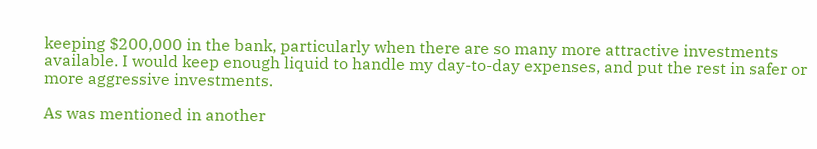keeping $200,000 in the bank, particularly when there are so many more attractive investments available. I would keep enough liquid to handle my day-to-day expenses, and put the rest in safer or more aggressive investments.

As was mentioned in another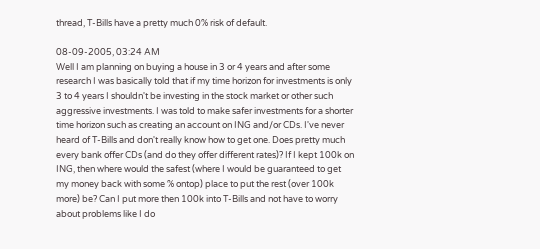thread, T-Bills have a pretty much 0% risk of default.

08-09-2005, 03:24 AM
Well I am planning on buying a house in 3 or 4 years and after some research I was basically told that if my time horizon for investments is only 3 to 4 years I shouldn't be investing in the stock market or other such aggressive investments. I was told to make safer investments for a shorter time horizon such as creating an account on ING and/or CDs. I've never heard of T-Bills and don't really know how to get one. Does pretty much every bank offer CDs (and do they offer different rates)? If I kept 100k on ING, then where would the safest (where I would be guaranteed to get my money back with some % ontop) place to put the rest (over 100k more) be? Can I put more then 100k into T-Bills and not have to worry about problems like I do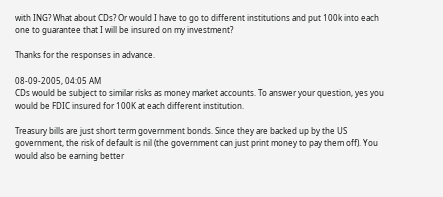with ING? What about CDs? Or would I have to go to different institutions and put 100k into each one to guarantee that I will be insured on my investment?

Thanks for the responses in advance.

08-09-2005, 04:05 AM
CDs would be subject to similar risks as money market accounts. To answer your question, yes you would be FDIC insured for 100K at each different institution.

Treasury bills are just short term government bonds. Since they are backed up by the US government, the risk of default is nil (the government can just print money to pay them off). You would also be earning better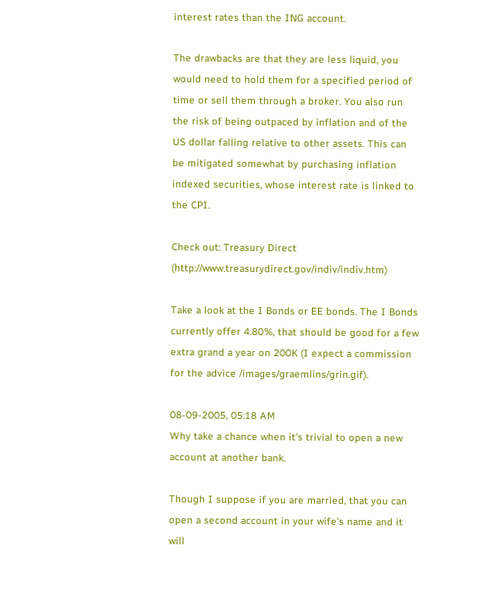interest rates than the ING account.

The drawbacks are that they are less liquid, you would need to hold them for a specified period of time or sell them through a broker. You also run the risk of being outpaced by inflation and of the US dollar falling relative to other assets. This can be mitigated somewhat by purchasing inflation indexed securities, whose interest rate is linked to the CPI.

Check out: Treasury Direct (http://www.treasurydirect.gov/indiv/indiv.htm)

Take a look at the I Bonds or EE bonds. The I Bonds currently offer 4.80%, that should be good for a few extra grand a year on 200K (I expect a commission for the advice /images/graemlins/grin.gif).

08-09-2005, 05:18 AM
Why take a chance when it's trivial to open a new account at another bank.

Though I suppose if you are married, that you can open a second account in your wife's name and it will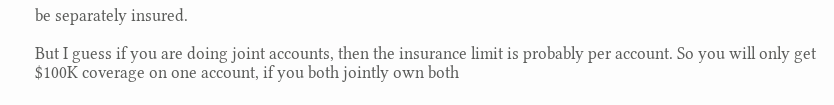be separately insured.

But I guess if you are doing joint accounts, then the insurance limit is probably per account. So you will only get $100K coverage on one account, if you both jointly own both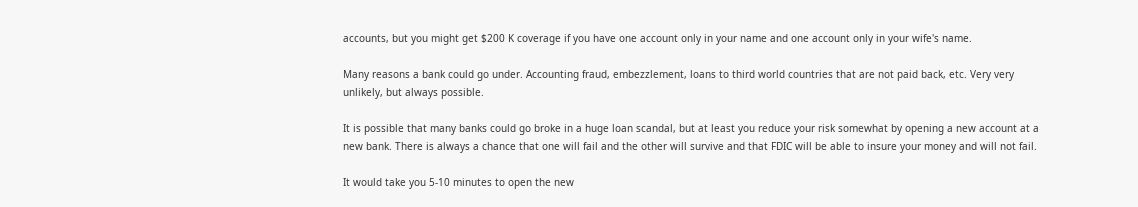accounts, but you might get $200 K coverage if you have one account only in your name and one account only in your wife's name.

Many reasons a bank could go under. Accounting fraud, embezzlement, loans to third world countries that are not paid back, etc. Very very unlikely, but always possible.

It is possible that many banks could go broke in a huge loan scandal, but at least you reduce your risk somewhat by opening a new account at a new bank. There is always a chance that one will fail and the other will survive and that FDIC will be able to insure your money and will not fail.

It would take you 5-10 minutes to open the new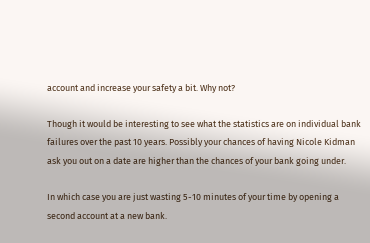account and increase your safety a bit. Why not?

Though it would be interesting to see what the statistics are on individual bank failures over the past 10 years. Possibly your chances of having Nicole Kidman ask you out on a date are higher than the chances of your bank going under.

In which case you are just wasting 5-10 minutes of your time by opening a second account at a new bank.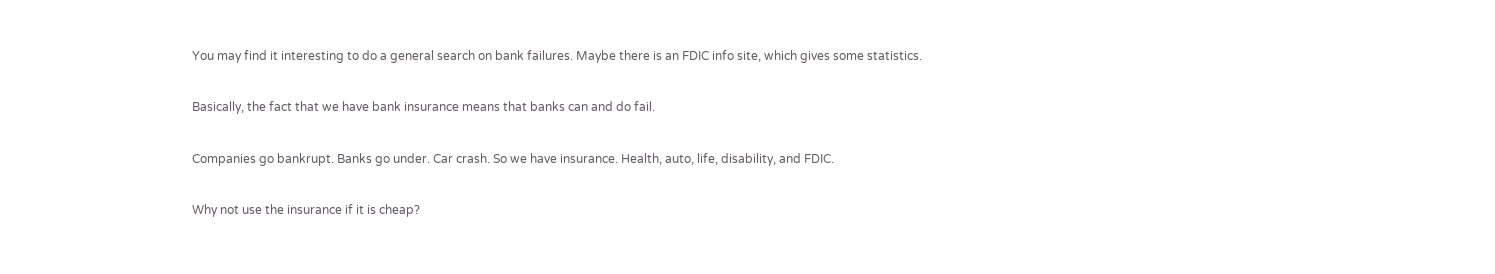You may find it interesting to do a general search on bank failures. Maybe there is an FDIC info site, which gives some statistics.

Basically, the fact that we have bank insurance means that banks can and do fail.

Companies go bankrupt. Banks go under. Car crash. So we have insurance. Health, auto, life, disability, and FDIC.

Why not use the insurance if it is cheap?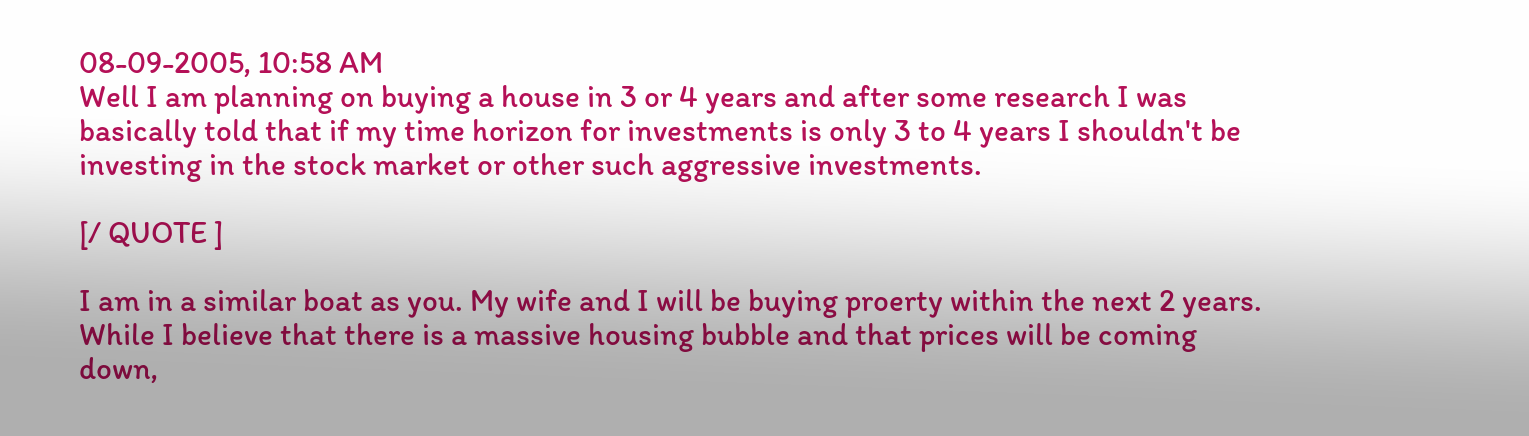08-09-2005, 10:58 AM
Well I am planning on buying a house in 3 or 4 years and after some research I was basically told that if my time horizon for investments is only 3 to 4 years I shouldn't be investing in the stock market or other such aggressive investments.

[/ QUOTE ]

I am in a similar boat as you. My wife and I will be buying proerty within the next 2 years. While I believe that there is a massive housing bubble and that prices will be coming down,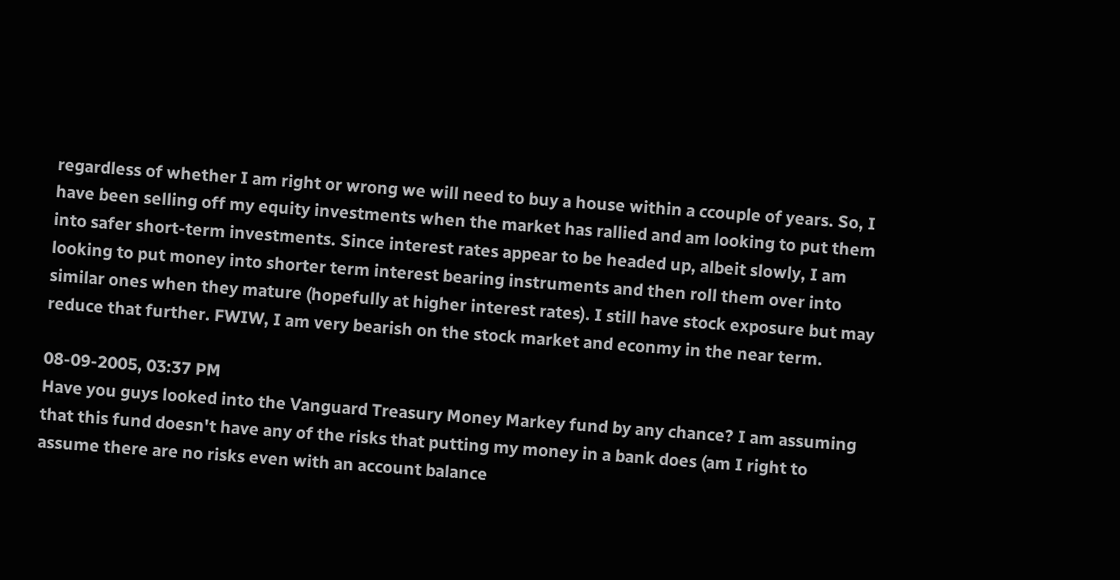regardless of whether I am right or wrong we will need to buy a house within a ccouple of years. So, I have been selling off my equity investments when the market has rallied and am looking to put them into safer short-term investments. Since interest rates appear to be headed up, albeit slowly, I am looking to put money into shorter term interest bearing instruments and then roll them over into similar ones when they mature (hopefully at higher interest rates). I still have stock exposure but may reduce that further. FWIW, I am very bearish on the stock market and econmy in the near term.

08-09-2005, 03:37 PM
Have you guys looked into the Vanguard Treasury Money Markey fund by any chance? I am assuming that this fund doesn't have any of the risks that putting my money in a bank does (am I right to assume there are no risks even with an account balance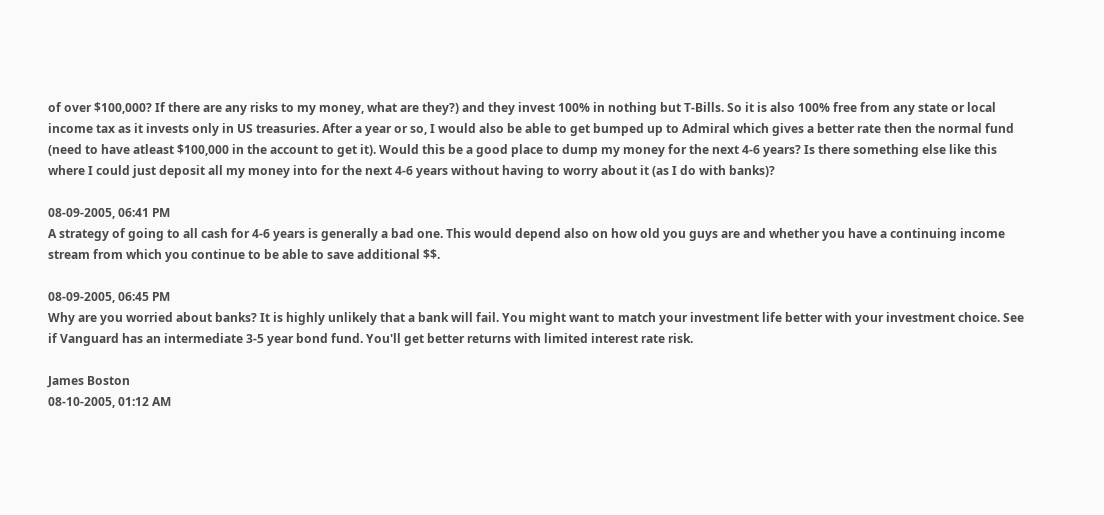of over $100,000? If there are any risks to my money, what are they?) and they invest 100% in nothing but T-Bills. So it is also 100% free from any state or local income tax as it invests only in US treasuries. After a year or so, I would also be able to get bumped up to Admiral which gives a better rate then the normal fund (need to have atleast $100,000 in the account to get it). Would this be a good place to dump my money for the next 4-6 years? Is there something else like this where I could just deposit all my money into for the next 4-6 years without having to worry about it (as I do with banks)?

08-09-2005, 06:41 PM
A strategy of going to all cash for 4-6 years is generally a bad one. This would depend also on how old you guys are and whether you have a continuing income stream from which you continue to be able to save additional $$.

08-09-2005, 06:45 PM
Why are you worried about banks? It is highly unlikely that a bank will fail. You might want to match your investment life better with your investment choice. See if Vanguard has an intermediate 3-5 year bond fund. You'll get better returns with limited interest rate risk.

James Boston
08-10-2005, 01:12 AM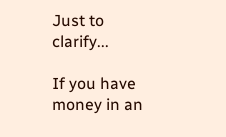Just to clarify...

If you have money in an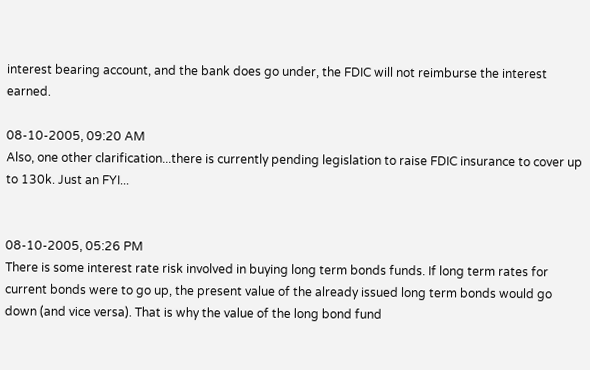interest bearing account, and the bank does go under, the FDIC will not reimburse the interest earned.

08-10-2005, 09:20 AM
Also, one other clarification...there is currently pending legislation to raise FDIC insurance to cover up to 130k. Just an FYI...


08-10-2005, 05:26 PM
There is some interest rate risk involved in buying long term bonds funds. If long term rates for current bonds were to go up, the present value of the already issued long term bonds would go down (and vice versa). That is why the value of the long bond fund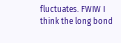fluctuates. FWIW I think the long bond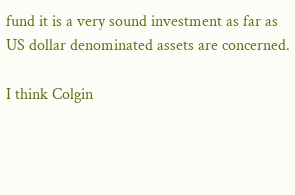fund it is a very sound investment as far as US dollar denominated assets are concerned.

I think Colgin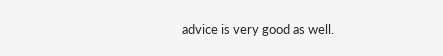advice is very good as well.